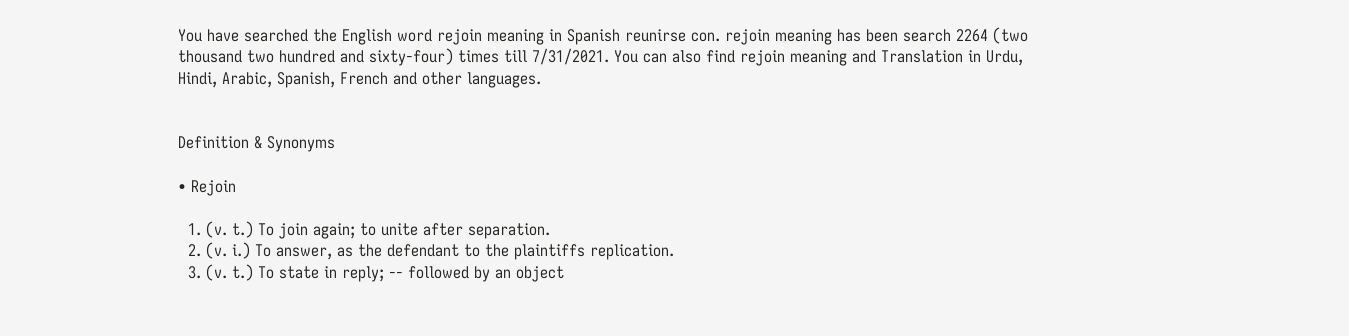You have searched the English word rejoin meaning in Spanish reunirse con. rejoin meaning has been search 2264 (two thousand two hundred and sixty-four) times till 7/31/2021. You can also find rejoin meaning and Translation in Urdu, Hindi, Arabic, Spanish, French and other languages.


Definition & Synonyms

• Rejoin

  1. (v. t.) To join again; to unite after separation.
  2. (v. i.) To answer, as the defendant to the plaintiffs replication.
  3. (v. t.) To state in reply; -- followed by an object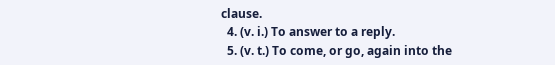clause.
  4. (v. i.) To answer to a reply.
  5. (v. t.) To come, or go, again into the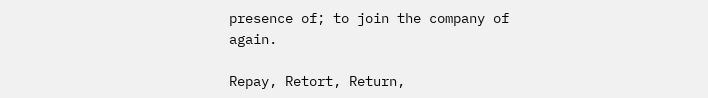presence of; to join the company of again.

Repay, Retort, Return,